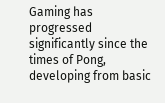Gaming has progressed significantly since the times of Pong, developing from basic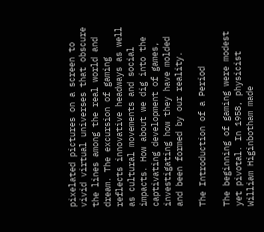pixelated pictures on a screen to vivid virtual universes that obscure the lines among the real world and dream. The excursion of gaming reflects innovative headways as well as cultural movements and social impacts. How about we dig into the captivating development of games, investigating how they have molded and been formed by our reality.

The Introduction of a Period

The beginning of gaming were modest yet pivotal. In 1958, physicist William Higinbotham made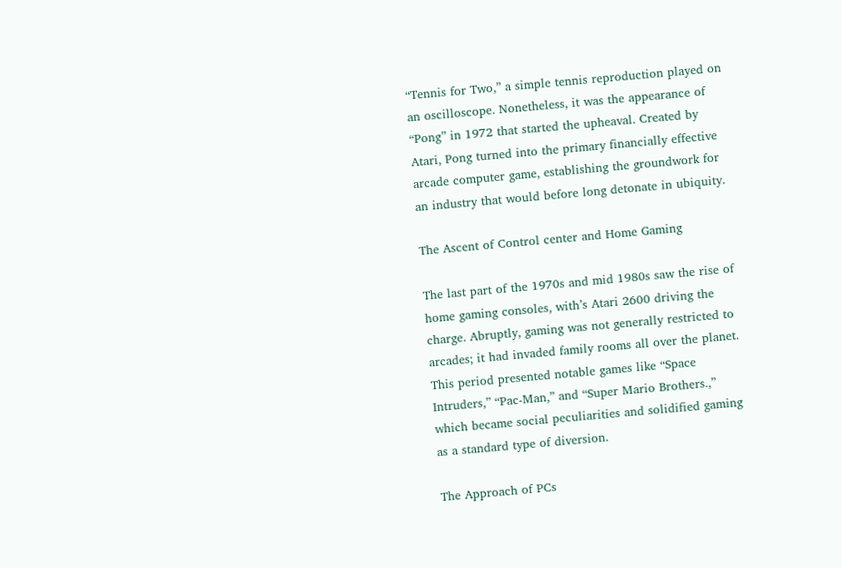“Tennis for Two,” a simple tennis reproduction played on an oscilloscope. Nonetheless, it was the appearance of “Pong” in 1972 that started the upheaval. Created by Atari, Pong turned into the primary financially effective arcade computer game, establishing the groundwork for an industry that would before long detonate in ubiquity.

The Ascent of Control center and Home Gaming

The last part of the 1970s and mid 1980s saw the rise of home gaming consoles, with’s Atari 2600 driving the charge. Abruptly, gaming was not generally restricted to arcades; it had invaded family rooms all over the planet. This period presented notable games like “Space Intruders,” “Pac-Man,” and “Super Mario Brothers.,” which became social peculiarities and solidified gaming as a standard type of diversion.

The Approach of PCs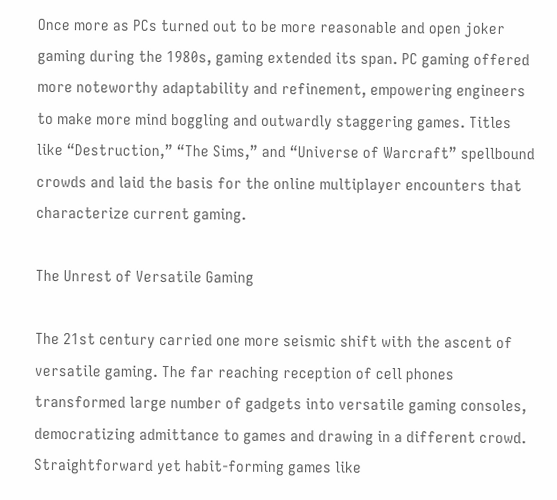Once more as PCs turned out to be more reasonable and open joker gaming during the 1980s, gaming extended its span. PC gaming offered more noteworthy adaptability and refinement, empowering engineers to make more mind boggling and outwardly staggering games. Titles like “Destruction,” “The Sims,” and “Universe of Warcraft” spellbound crowds and laid the basis for the online multiplayer encounters that characterize current gaming.

The Unrest of Versatile Gaming

The 21st century carried one more seismic shift with the ascent of versatile gaming. The far reaching reception of cell phones transformed large number of gadgets into versatile gaming consoles, democratizing admittance to games and drawing in a different crowd. Straightforward yet habit-forming games like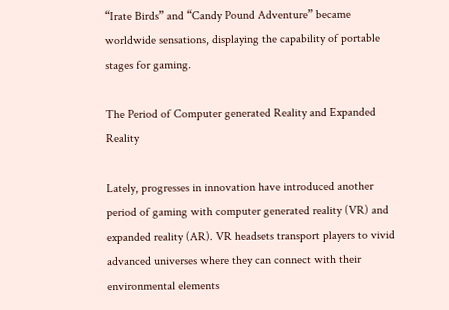“Irate Birds” and “Candy Pound Adventure” became worldwide sensations, displaying the capability of portable stages for gaming.

The Period of Computer generated Reality and Expanded Reality

Lately, progresses in innovation have introduced another period of gaming with computer generated reality (VR) and expanded reality (AR). VR headsets transport players to vivid advanced universes where they can connect with their environmental elements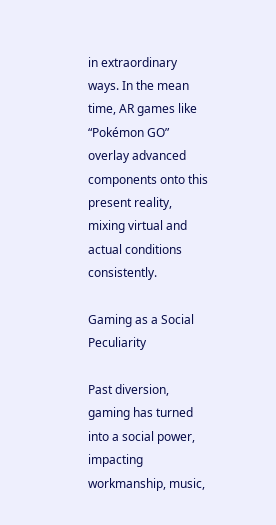in extraordinary ways. In the mean time, AR games like “Pokémon GO” overlay advanced components onto this present reality, mixing virtual and actual conditions consistently.

Gaming as a Social Peculiarity

Past diversion, gaming has turned into a social power, impacting workmanship, music,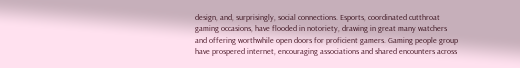design, and, surprisingly, social connections. Esports, coordinated cutthroat gaming occasions, have flooded in notoriety, drawing in great many watchers and offering worthwhile open doors for proficient gamers. Gaming people group have prospered internet, encouraging associations and shared encounters across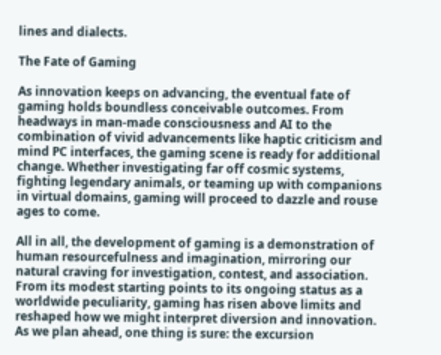lines and dialects.

The Fate of Gaming

As innovation keeps on advancing, the eventual fate of gaming holds boundless conceivable outcomes. From headways in man-made consciousness and AI to the combination of vivid advancements like haptic criticism and mind PC interfaces, the gaming scene is ready for additional change. Whether investigating far off cosmic systems, fighting legendary animals, or teaming up with companions in virtual domains, gaming will proceed to dazzle and rouse ages to come.

All in all, the development of gaming is a demonstration of human resourcefulness and imagination, mirroring our natural craving for investigation, contest, and association. From its modest starting points to its ongoing status as a worldwide peculiarity, gaming has risen above limits and reshaped how we might interpret diversion and innovation. As we plan ahead, one thing is sure: the excursion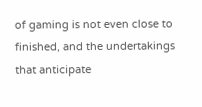of gaming is not even close to finished, and the undertakings that anticipate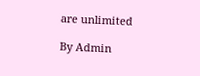are unlimited

By Admin